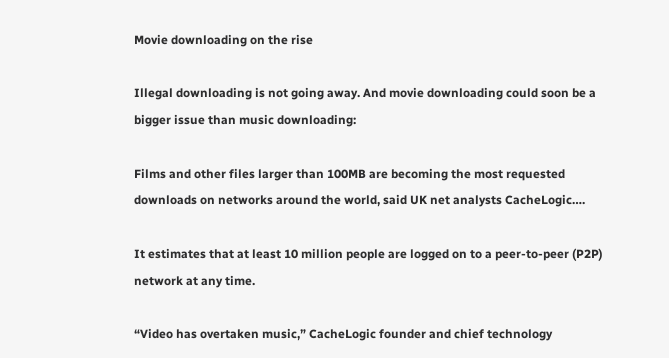Movie downloading on the rise

Illegal downloading is not going away. And movie downloading could soon be a bigger issue than music downloading:

Films and other files larger than 100MB are becoming the most requested downloads on networks around the world, said UK net analysts CacheLogic….

It estimates that at least 10 million people are logged on to a peer-to-peer (P2P) network at any time.

“Video has overtaken music,” CacheLogic founder and chief technology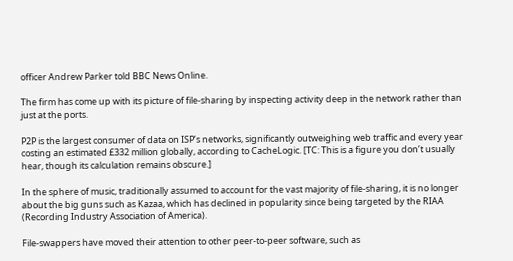officer Andrew Parker told BBC News Online.

The firm has come up with its picture of file-sharing by inspecting activity deep in the network rather than just at the ports.

P2P is the largest consumer of data on ISP’s networks, significantly outweighing web traffic and every year costing an estimated £332 million globally, according to CacheLogic. [TC: This is a figure you don’t usually hear, though its calculation remains obscure.]

In the sphere of music, traditionally assumed to account for the vast majority of file-sharing, it is no longer about the big guns such as Kazaa, which has declined in popularity since being targeted by the RIAA (Recording Industry Association of America).

File-swappers have moved their attention to other peer-to-peer software, such as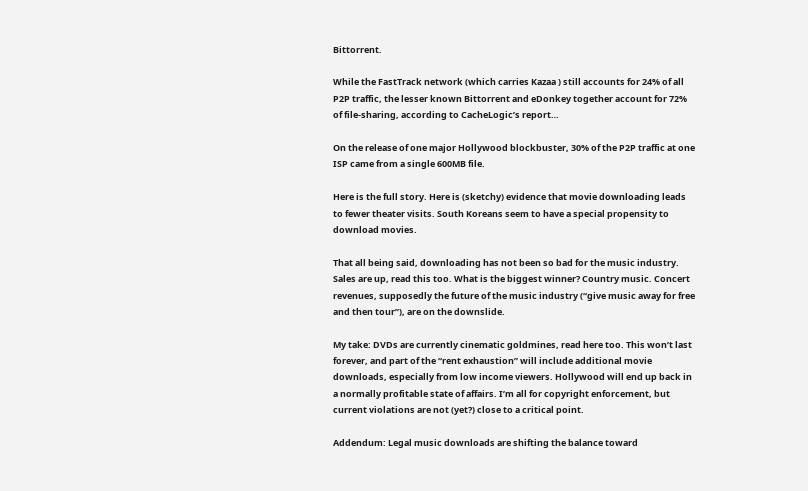Bittorrent.

While the FastTrack network (which carries Kazaa ) still accounts for 24% of all P2P traffic, the lesser known Bittorrent and eDonkey together account for 72% of file-sharing, according to CacheLogic’s report…

On the release of one major Hollywood blockbuster, 30% of the P2P traffic at one ISP came from a single 600MB file.

Here is the full story. Here is (sketchy) evidence that movie downloading leads to fewer theater visits. South Koreans seem to have a special propensity to download movies.

That all being said, downloading has not been so bad for the music industry. Sales are up, read this too. What is the biggest winner? Country music. Concert revenues, supposedly the future of the music industry (“give music away for free and then tour”), are on the downslide.

My take: DVDs are currently cinematic goldmines, read here too. This won’t last forever, and part of the “rent exhaustion” will include additional movie downloads, especially from low income viewers. Hollywood will end up back in a normally profitable state of affairs. I’m all for copyright enforcement, but current violations are not (yet?) close to a critical point.

Addendum: Legal music downloads are shifting the balance toward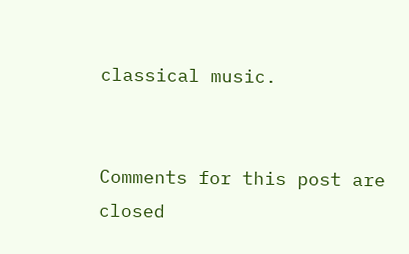classical music.


Comments for this post are closed